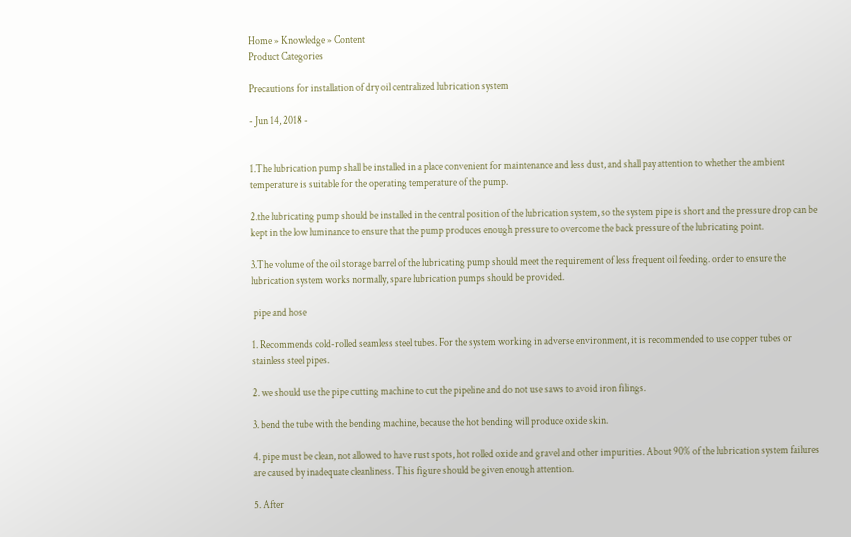Home » Knowledge » Content
Product Categories

Precautions for installation of dry oil centralized lubrication system

- Jun 14, 2018 -


1.The lubrication pump shall be installed in a place convenient for maintenance and less dust, and shall pay attention to whether the ambient temperature is suitable for the operating temperature of the pump.

2.the lubricating pump should be installed in the central position of the lubrication system, so the system pipe is short and the pressure drop can be kept in the low luminance to ensure that the pump produces enough pressure to overcome the back pressure of the lubricating point.

3.The volume of the oil storage barrel of the lubricating pump should meet the requirement of less frequent oil feeding. order to ensure the lubrication system works normally, spare lubrication pumps should be provided.

 pipe and hose

1. Recommends cold-rolled seamless steel tubes. For the system working in adverse environment, it is recommended to use copper tubes or stainless steel pipes.

2. we should use the pipe cutting machine to cut the pipeline and do not use saws to avoid iron filings.

3. bend the tube with the bending machine, because the hot bending will produce oxide skin.

4. pipe must be clean, not allowed to have rust spots, hot rolled oxide and gravel and other impurities. About 90% of the lubrication system failures are caused by inadequate cleanliness. This figure should be given enough attention.

5. After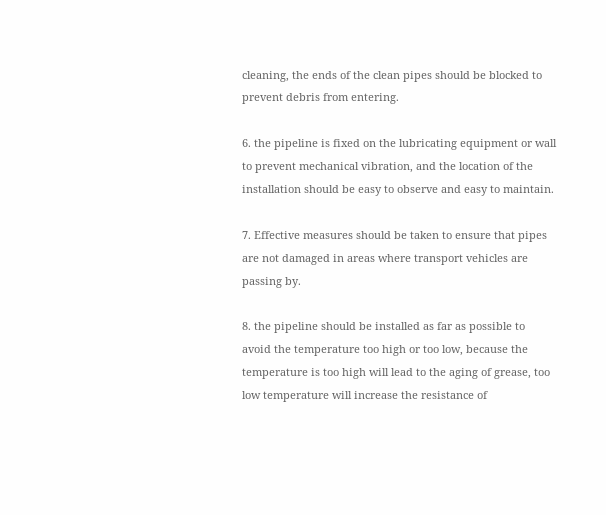cleaning, the ends of the clean pipes should be blocked to prevent debris from entering.

6. the pipeline is fixed on the lubricating equipment or wall to prevent mechanical vibration, and the location of the installation should be easy to observe and easy to maintain.

7. Effective measures should be taken to ensure that pipes are not damaged in areas where transport vehicles are passing by.

8. the pipeline should be installed as far as possible to avoid the temperature too high or too low, because the temperature is too high will lead to the aging of grease, too low temperature will increase the resistance of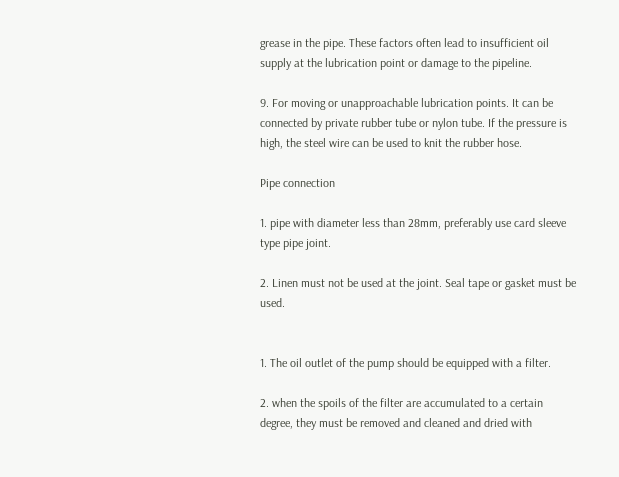grease in the pipe. These factors often lead to insufficient oil supply at the lubrication point or damage to the pipeline.

9. For moving or unapproachable lubrication points. It can be connected by private rubber tube or nylon tube. If the pressure is high, the steel wire can be used to knit the rubber hose.

Pipe connection

1. pipe with diameter less than 28mm, preferably use card sleeve type pipe joint.

2. Linen must not be used at the joint. Seal tape or gasket must be used.


1. The oil outlet of the pump should be equipped with a filter.

2. when the spoils of the filter are accumulated to a certain degree, they must be removed and cleaned and dried with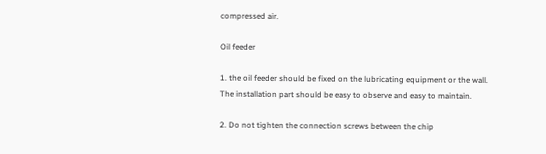compressed air.

Oil feeder

1. the oil feeder should be fixed on the lubricating equipment or the wall. The installation part should be easy to observe and easy to maintain.

2. Do not tighten the connection screws between the chip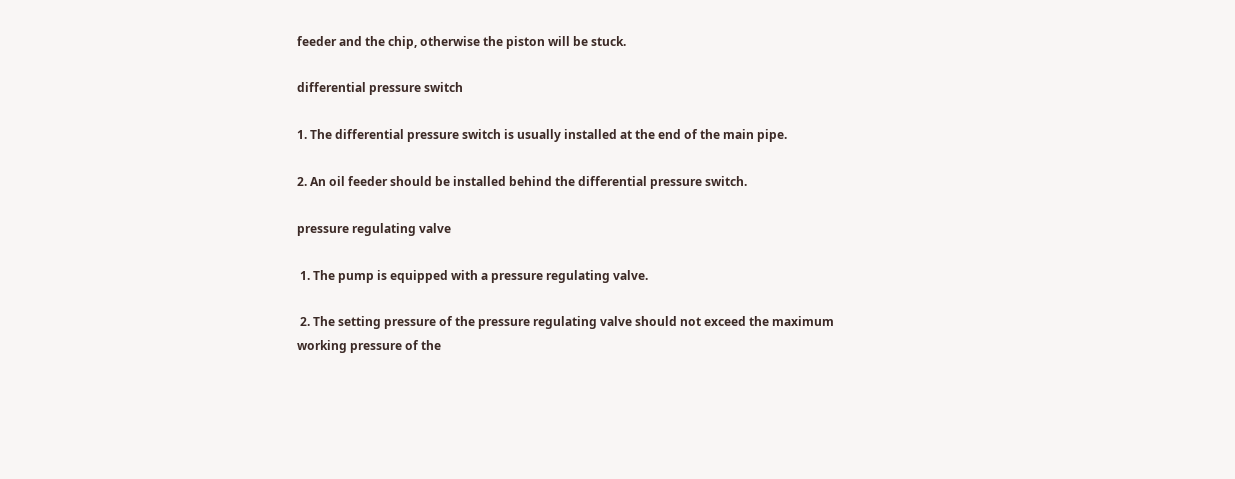feeder and the chip, otherwise the piston will be stuck.

differential pressure switch

1. The differential pressure switch is usually installed at the end of the main pipe.

2. An oil feeder should be installed behind the differential pressure switch.

pressure regulating valve

 1. The pump is equipped with a pressure regulating valve.

 2. The setting pressure of the pressure regulating valve should not exceed the maximum working pressure of the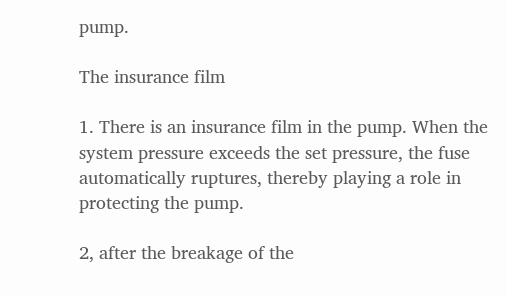pump.

The insurance film

1. There is an insurance film in the pump. When the system pressure exceeds the set pressure, the fuse automatically ruptures, thereby playing a role in protecting the pump.

2, after the breakage of the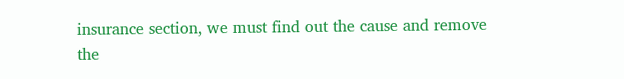insurance section, we must find out the cause and remove the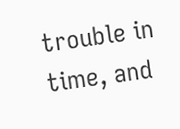trouble in time, and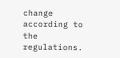change according to the regulations.